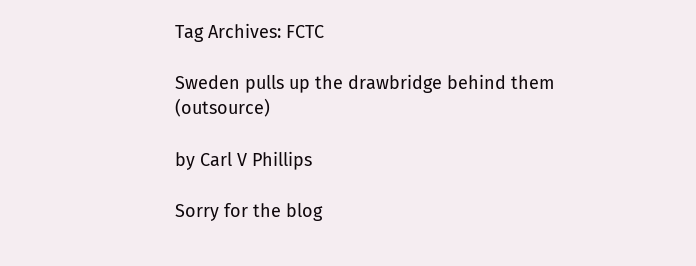Tag Archives: FCTC

Sweden pulls up the drawbridge behind them (outsource)

by Carl V Phillips

Sorry for the blog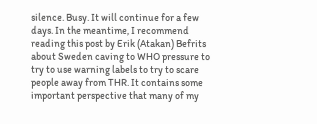silence. Busy. It will continue for a few days. In the meantime, I recommend reading this post by Erik (Atakan) Befrits about Sweden caving to WHO pressure to try to use warning labels to try to scare people away from THR. It contains some important perspective that many of my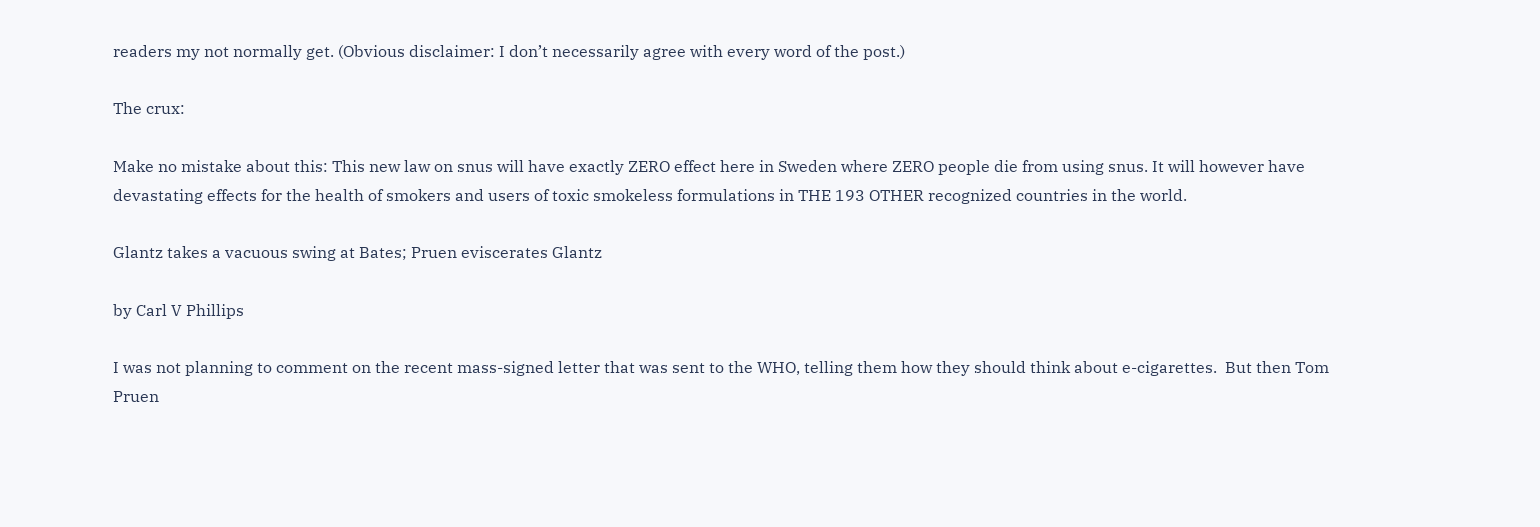readers my not normally get. (Obvious disclaimer: I don’t necessarily agree with every word of the post.)

The crux:

Make no mistake about this: This new law on snus will have exactly ZERO effect here in Sweden where ZERO people die from using snus. It will however have devastating effects for the health of smokers and users of toxic smokeless formulations in THE 193 OTHER recognized countries in the world.

Glantz takes a vacuous swing at Bates; Pruen eviscerates Glantz

by Carl V Phillips

I was not planning to comment on the recent mass-signed letter that was sent to the WHO, telling them how they should think about e-cigarettes.  But then Tom Pruen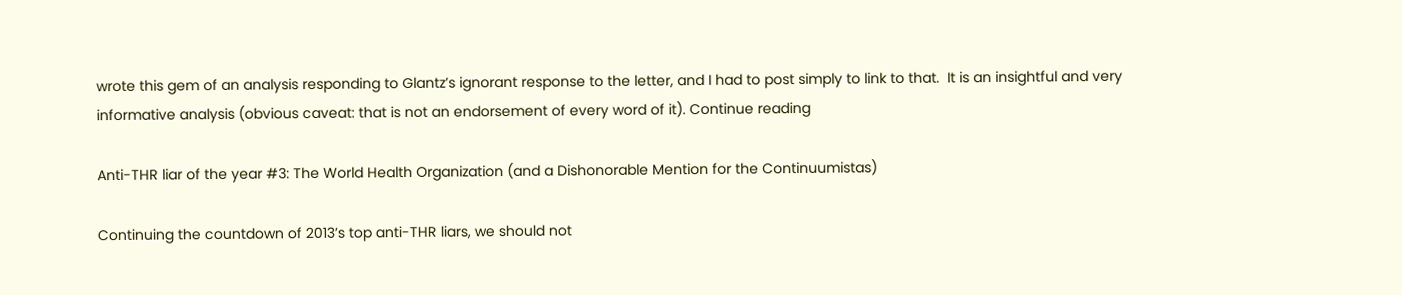wrote this gem of an analysis responding to Glantz’s ignorant response to the letter, and I had to post simply to link to that.  It is an insightful and very informative analysis (obvious caveat: that is not an endorsement of every word of it). Continue reading

Anti-THR liar of the year #3: The World Health Organization (and a Dishonorable Mention for the Continuumistas)

Continuing the countdown of 2013’s top anti-THR liars, we should not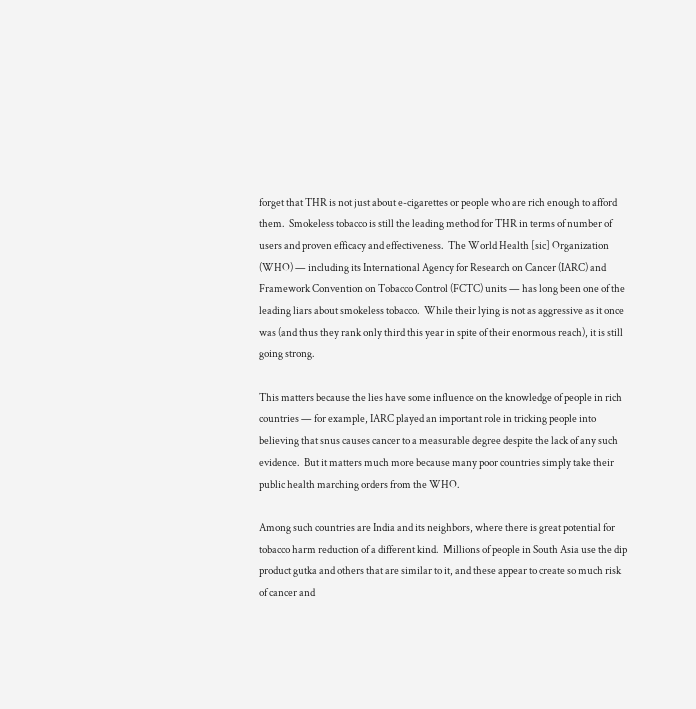forget that THR is not just about e-cigarettes or people who are rich enough to afford them.  Smokeless tobacco is still the leading method for THR in terms of number of users and proven efficacy and effectiveness.  The World Health [sic] Organization (WHO) — including its International Agency for Research on Cancer (IARC) and Framework Convention on Tobacco Control (FCTC) units — has long been one of the leading liars about smokeless tobacco.  While their lying is not as aggressive as it once was (and thus they rank only third this year in spite of their enormous reach), it is still going strong.

This matters because the lies have some influence on the knowledge of people in rich countries — for example, IARC played an important role in tricking people into believing that snus causes cancer to a measurable degree despite the lack of any such evidence.  But it matters much more because many poor countries simply take their public health marching orders from the WHO.

Among such countries are India and its neighbors, where there is great potential for tobacco harm reduction of a different kind.  Millions of people in South Asia use the dip product gutka and others that are similar to it, and these appear to create so much risk of cancer and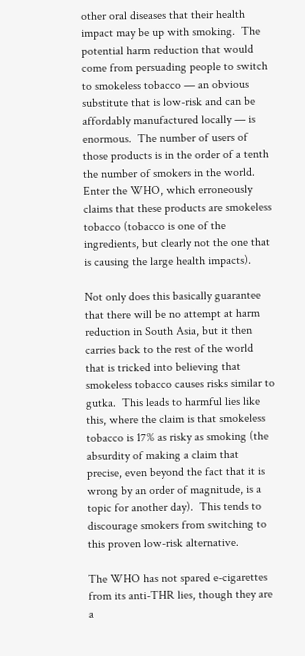other oral diseases that their health impact may be up with smoking.  The potential harm reduction that would come from persuading people to switch to smokeless tobacco — an obvious substitute that is low-risk and can be affordably manufactured locally — is enormous.  The number of users of those products is in the order of a tenth the number of smokers in the world.  Enter the WHO, which erroneously claims that these products are smokeless tobacco (tobacco is one of the ingredients, but clearly not the one that is causing the large health impacts).

Not only does this basically guarantee that there will be no attempt at harm reduction in South Asia, but it then carries back to the rest of the world that is tricked into believing that smokeless tobacco causes risks similar to gutka.  This leads to harmful lies like this, where the claim is that smokeless tobacco is 17% as risky as smoking (the absurdity of making a claim that precise, even beyond the fact that it is wrong by an order of magnitude, is a topic for another day).  This tends to discourage smokers from switching to this proven low-risk alternative.

The WHO has not spared e-cigarettes from its anti-THR lies, though they are a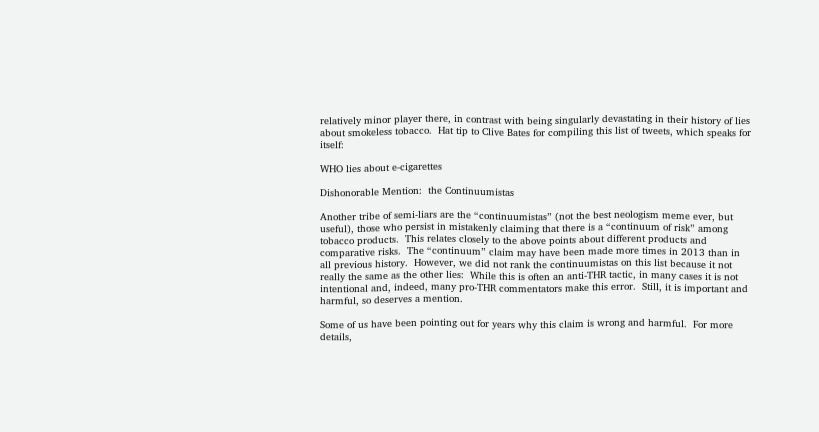relatively minor player there, in contrast with being singularly devastating in their history of lies about smokeless tobacco.  Hat tip to Clive Bates for compiling this list of tweets, which speaks for itself:

WHO lies about e-cigarettes

Dishonorable Mention:  the Continuumistas

Another tribe of semi-liars are the “continuumistas” (not the best neologism meme ever, but useful), those who persist in mistakenly claiming that there is a “continuum of risk” among tobacco products.  This relates closely to the above points about different products and comparative risks.  The “continuum” claim may have been made more times in 2013 than in all previous history.  However, we did not rank the continuumistas on this list because it not really the same as the other lies:  While this is often an anti-THR tactic, in many cases it is not intentional and, indeed, many pro-THR commentators make this error.  Still, it is important and harmful, so deserves a mention.

Some of us have been pointing out for years why this claim is wrong and harmful.  For more details,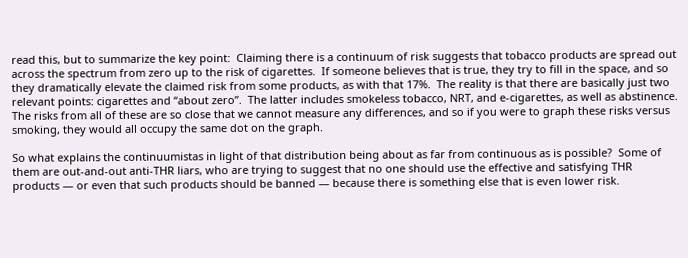read this, but to summarize the key point:  Claiming there is a continuum of risk suggests that tobacco products are spread out across the spectrum from zero up to the risk of cigarettes.  If someone believes that is true, they try to fill in the space, and so they dramatically elevate the claimed risk from some products, as with that 17%.  The reality is that there are basically just two relevant points: cigarettes and “about zero”.  The latter includes smokeless tobacco, NRT, and e-cigarettes, as well as abstinence.  The risks from all of these are so close that we cannot measure any differences, and so if you were to graph these risks versus smoking, they would all occupy the same dot on the graph.

So what explains the continuumistas in light of that distribution being about as far from continuous as is possible?  Some of them are out-and-out anti-THR liars, who are trying to suggest that no one should use the effective and satisfying THR products — or even that such products should be banned — because there is something else that is even lower risk.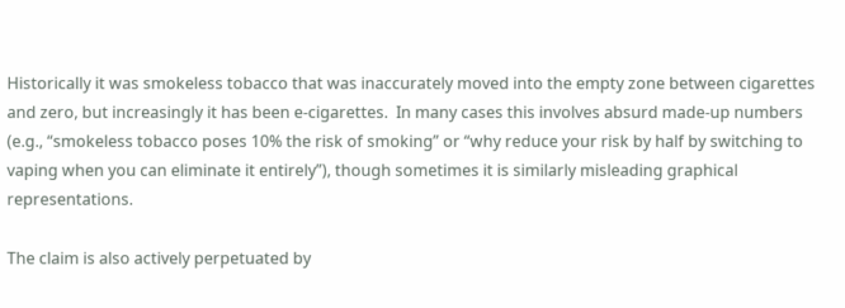Historically it was smokeless tobacco that was inaccurately moved into the empty zone between cigarettes and zero, but increasingly it has been e-cigarettes.  In many cases this involves absurd made-up numbers (e.g., “smokeless tobacco poses 10% the risk of smoking” or “why reduce your risk by half by switching to vaping when you can eliminate it entirely”), though sometimes it is similarly misleading graphical representations.

The claim is also actively perpetuated by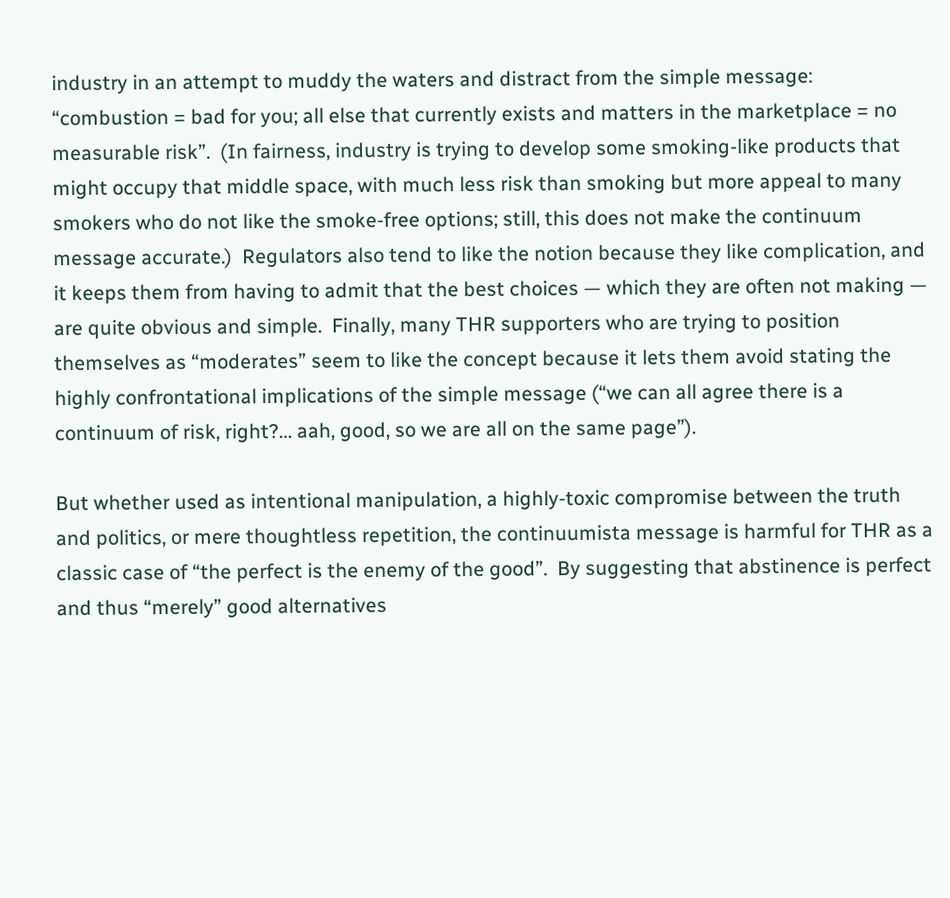industry in an attempt to muddy the waters and distract from the simple message: “combustion = bad for you; all else that currently exists and matters in the marketplace = no measurable risk”.  (In fairness, industry is trying to develop some smoking-like products that might occupy that middle space, with much less risk than smoking but more appeal to many smokers who do not like the smoke-free options; still, this does not make the continuum message accurate.)  Regulators also tend to like the notion because they like complication, and it keeps them from having to admit that the best choices — which they are often not making — are quite obvious and simple.  Finally, many THR supporters who are trying to position themselves as “moderates” seem to like the concept because it lets them avoid stating the highly confrontational implications of the simple message (“we can all agree there is a continuum of risk, right?… aah, good, so we are all on the same page”).

But whether used as intentional manipulation, a highly-toxic compromise between the truth and politics, or mere thoughtless repetition, the continuumista message is harmful for THR as a classic case of “the perfect is the enemy of the good”.  By suggesting that abstinence is perfect and thus “merely” good alternatives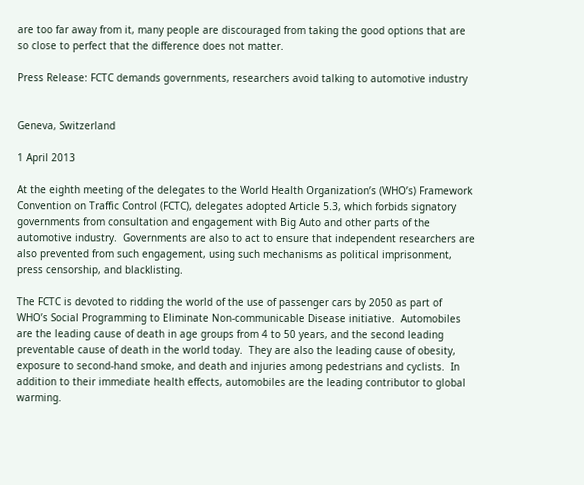are too far away from it, many people are discouraged from taking the good options that are so close to perfect that the difference does not matter.

Press Release: FCTC demands governments, researchers avoid talking to automotive industry


Geneva, Switzerland

1 April 2013

At the eighth meeting of the delegates to the World Health Organization’s (WHO’s) Framework Convention on Traffic Control (FCTC), delegates adopted Article 5.3, which forbids signatory governments from consultation and engagement with Big Auto and other parts of the automotive industry.  Governments are also to act to ensure that independent researchers are also prevented from such engagement, using such mechanisms as political imprisonment, press censorship, and blacklisting.

The FCTC is devoted to ridding the world of the use of passenger cars by 2050 as part of WHO’s Social Programming to Eliminate Non-communicable Disease initiative.  Automobiles are the leading cause of death in age groups from 4 to 50 years, and the second leading preventable cause of death in the world today.  They are also the leading cause of obesity, exposure to second-hand smoke, and death and injuries among pedestrians and cyclists.  In addition to their immediate health effects, automobiles are the leading contributor to global warming.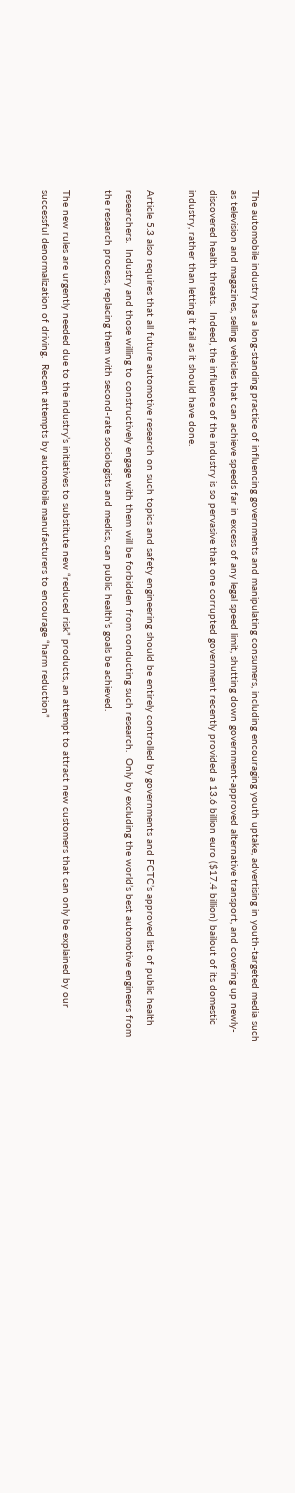The automobile industry has a long-standing practice of influencing governments and manipulating consumers, including encouraging youth uptake, advertising in youth-targeted media such as television and magazines, selling vehicles that can achieve speeds far in excess of any legal speed limit, shutting down government-approved alternative transport, and covering up newly-discovered health threats.  Indeed, the influence of the industry is so pervasive that one corrupted government recently provided a 13.6 billion euro ($17.4 billion) bailout of its domestic industry, rather than letting it fail as it should have done.

Article 5.3 also requires that all future automotive research on such topics and safety engineering should be entirely controlled by governments and FCTC’s approved list of public health researchers.  Industry and those willing to constructively engage with them will be forbidden from conducting such research.  Only by excluding the world’s best automotive engineers from the research process, replacing them with second-rate sociologists and medics, can public health’s goals be achieved.

The new rules are urgently needed due to the industry’s initiatives to substitute new “reduced risk” products, an attempt to attract new customers that can only be explained by our successful denormalization of driving.  Recent attempts by automobile manufacturers to encourage “harm reduction”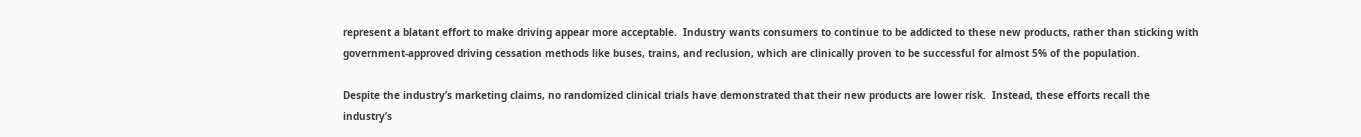represent a blatant effort to make driving appear more acceptable.  Industry wants consumers to continue to be addicted to these new products, rather than sticking with government-approved driving cessation methods like buses, trains, and reclusion, which are clinically proven to be successful for almost 5% of the population.

Despite the industry’s marketing claims, no randomized clinical trials have demonstrated that their new products are lower risk.  Instead, these efforts recall the industry’s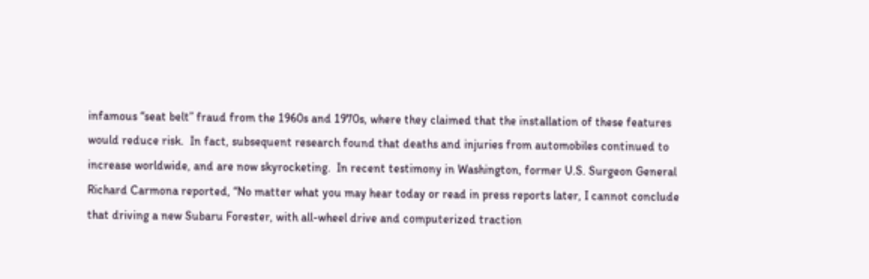infamous “seat belt” fraud from the 1960s and 1970s, where they claimed that the installation of these features would reduce risk.  In fact, subsequent research found that deaths and injuries from automobiles continued to increase worldwide, and are now skyrocketing.  In recent testimony in Washington, former U.S. Surgeon General Richard Carmona reported, “No matter what you may hear today or read in press reports later, I cannot conclude that driving a new Subaru Forester, with all-wheel drive and computerized traction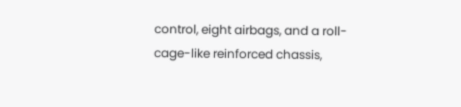control, eight airbags, and a roll-cage-like reinforced chassis,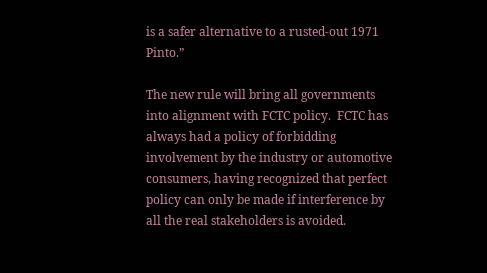is a safer alternative to a rusted-out 1971 Pinto.”

The new rule will bring all governments into alignment with FCTC policy.  FCTC has always had a policy of forbidding involvement by the industry or automotive consumers, having recognized that perfect policy can only be made if interference by all the real stakeholders is avoided.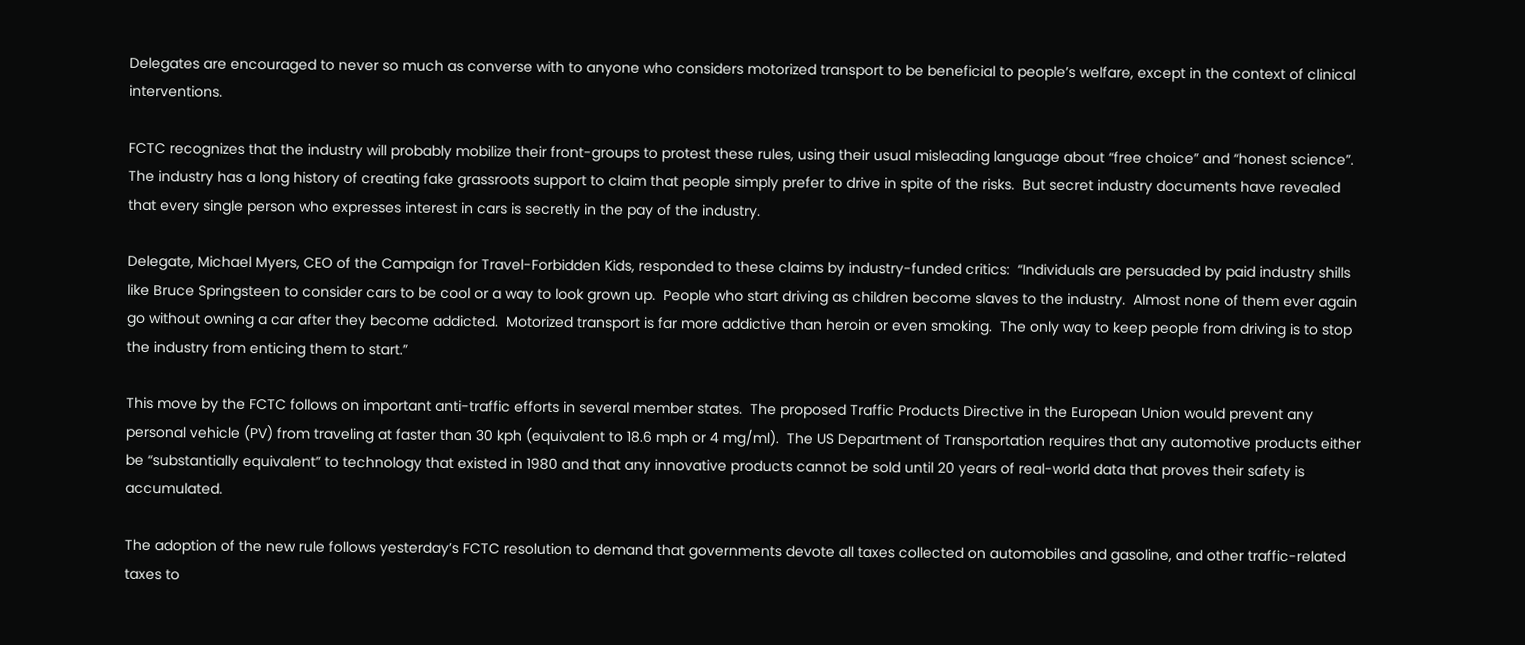Delegates are encouraged to never so much as converse with to anyone who considers motorized transport to be beneficial to people’s welfare, except in the context of clinical interventions.

FCTC recognizes that the industry will probably mobilize their front-groups to protest these rules, using their usual misleading language about “free choice” and “honest science”.  The industry has a long history of creating fake grassroots support to claim that people simply prefer to drive in spite of the risks.  But secret industry documents have revealed that every single person who expresses interest in cars is secretly in the pay of the industry.

Delegate, Michael Myers, CEO of the Campaign for Travel-Forbidden Kids, responded to these claims by industry-funded critics:  “Individuals are persuaded by paid industry shills like Bruce Springsteen to consider cars to be cool or a way to look grown up.  People who start driving as children become slaves to the industry.  Almost none of them ever again go without owning a car after they become addicted.  Motorized transport is far more addictive than heroin or even smoking.  The only way to keep people from driving is to stop the industry from enticing them to start.”

This move by the FCTC follows on important anti-traffic efforts in several member states.  The proposed Traffic Products Directive in the European Union would prevent any personal vehicle (PV) from traveling at faster than 30 kph (equivalent to 18.6 mph or 4 mg/ml).  The US Department of Transportation requires that any automotive products either be “substantially equivalent” to technology that existed in 1980 and that any innovative products cannot be sold until 20 years of real-world data that proves their safety is accumulated.

The adoption of the new rule follows yesterday’s FCTC resolution to demand that governments devote all taxes collected on automobiles and gasoline, and other traffic-related taxes to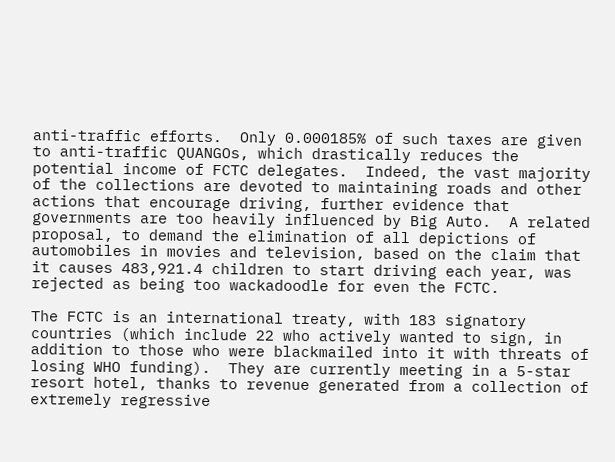anti-traffic efforts.  Only 0.000185% of such taxes are given to anti-traffic QUANGOs, which drastically reduces the potential income of FCTC delegates.  Indeed, the vast majority of the collections are devoted to maintaining roads and other actions that encourage driving, further evidence that governments are too heavily influenced by Big Auto.  A related proposal, to demand the elimination of all depictions of automobiles in movies and television, based on the claim that it causes 483,921.4 children to start driving each year, was rejected as being too wackadoodle for even the FCTC.

The FCTC is an international treaty, with 183 signatory countries (which include 22 who actively wanted to sign, in addition to those who were blackmailed into it with threats of losing WHO funding).  They are currently meeting in a 5-star resort hotel, thanks to revenue generated from a collection of extremely regressive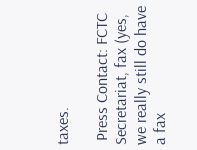taxes.

 Press Contact: FCTC Secretariat, fax (yes, we really still do have a fax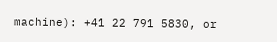machine): +41 22 791 5830, or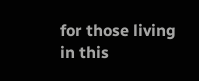for those living in this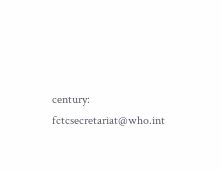century:  fctcsecretariat@who.int